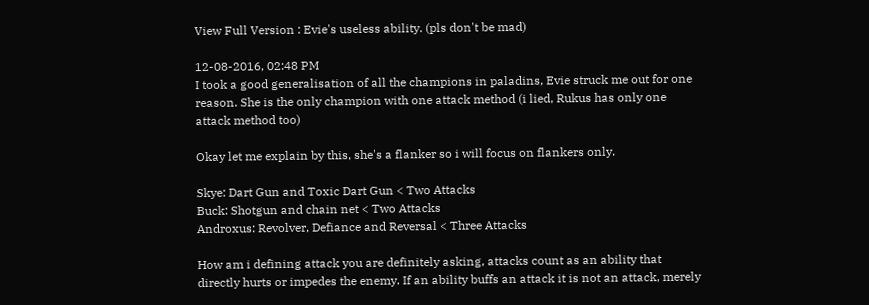View Full Version : Evie's useless ability. (pls don't be mad)

12-08-2016, 02:48 PM
I took a good generalisation of all the champions in paladins, Evie struck me out for one reason. She is the only champion with one attack method (i lied, Rukus has only one attack method too)

Okay let me explain by this, she's a flanker so i will focus on flankers only.

Skye: Dart Gun and Toxic Dart Gun < Two Attacks
Buck: Shotgun and chain net < Two Attacks
Androxus: Revolver, Defiance and Reversal < Three Attacks

How am i defining attack you are definitely asking, attacks count as an ability that directly hurts or impedes the enemy. If an ability buffs an attack it is not an attack, merely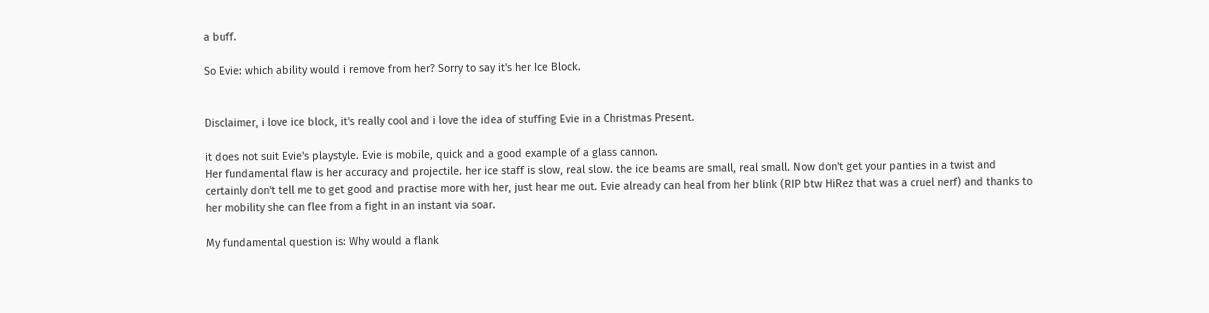a buff.

So Evie: which ability would i remove from her? Sorry to say it's her Ice Block.


Disclaimer, i love ice block, it's really cool and i love the idea of stuffing Evie in a Christmas Present.

it does not suit Evie's playstyle. Evie is mobile, quick and a good example of a glass cannon.
Her fundamental flaw is her accuracy and projectile. her ice staff is slow, real slow. the ice beams are small, real small. Now don't get your panties in a twist and certainly don't tell me to get good and practise more with her, just hear me out. Evie already can heal from her blink (RIP btw HiRez that was a cruel nerf) and thanks to her mobility she can flee from a fight in an instant via soar.

My fundamental question is: Why would a flank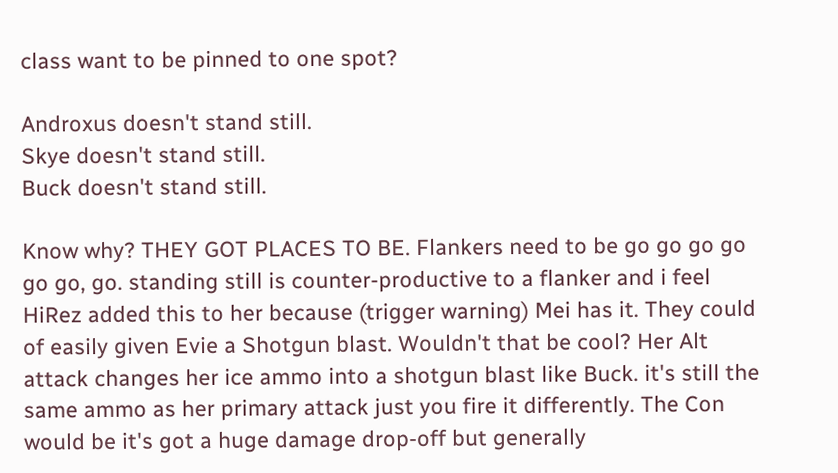class want to be pinned to one spot?

Androxus doesn't stand still.
Skye doesn't stand still.
Buck doesn't stand still.

Know why? THEY GOT PLACES TO BE. Flankers need to be go go go go go go, go. standing still is counter-productive to a flanker and i feel HiRez added this to her because (trigger warning) Mei has it. They could of easily given Evie a Shotgun blast. Wouldn't that be cool? Her Alt attack changes her ice ammo into a shotgun blast like Buck. it's still the same ammo as her primary attack just you fire it differently. The Con would be it's got a huge damage drop-off but generally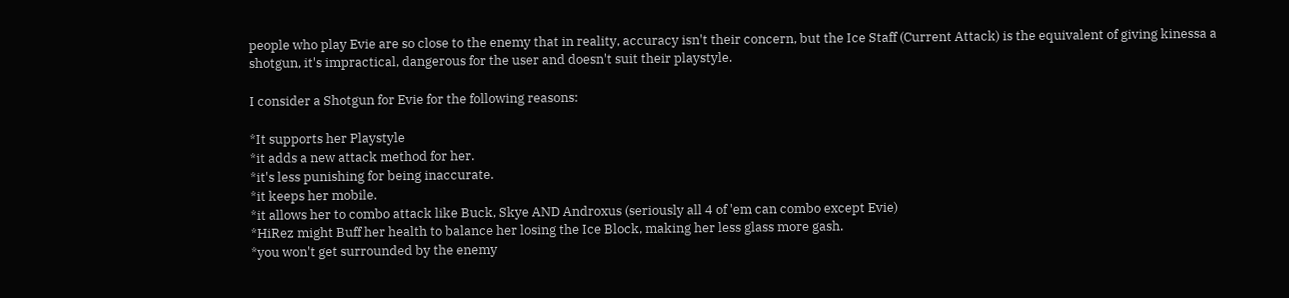people who play Evie are so close to the enemy that in reality, accuracy isn't their concern, but the Ice Staff (Current Attack) is the equivalent of giving kinessa a shotgun, it's impractical, dangerous for the user and doesn't suit their playstyle.

I consider a Shotgun for Evie for the following reasons:

*It supports her Playstyle
*it adds a new attack method for her.
*it's less punishing for being inaccurate.
*it keeps her mobile.
*it allows her to combo attack like Buck, Skye AND Androxus (seriously all 4 of 'em can combo except Evie)
*HiRez might Buff her health to balance her losing the Ice Block, making her less glass more gash.
*you won't get surrounded by the enemy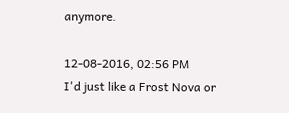anymore.

12-08-2016, 02:56 PM
I'd just like a Frost Nova or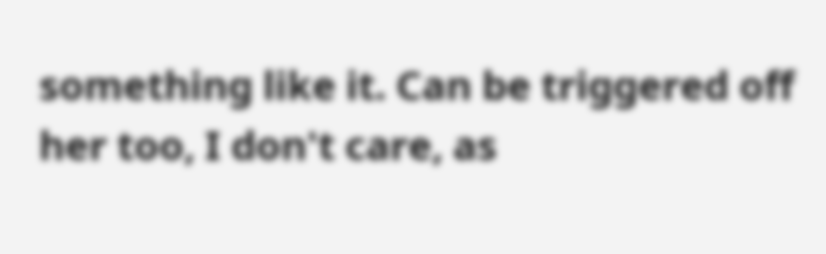something like it. Can be triggered off her too, I don't care, as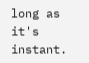long as it's instant.